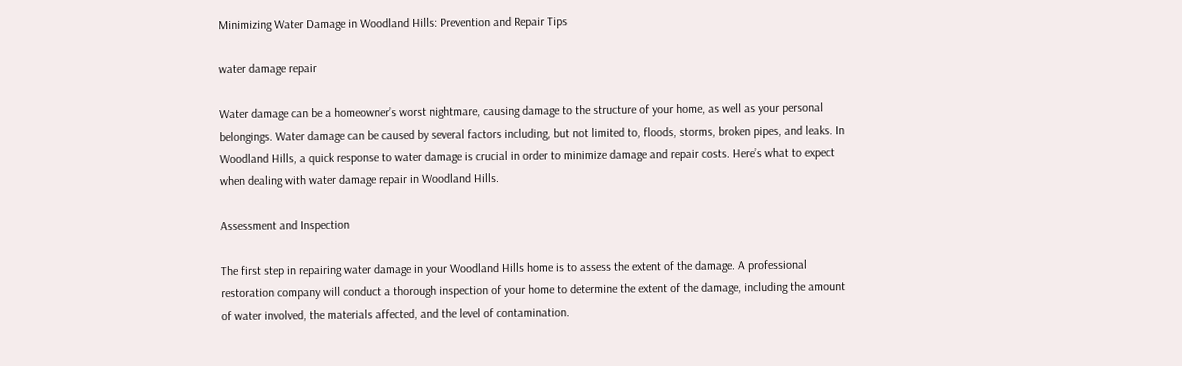Minimizing Water Damage in Woodland Hills: Prevention and Repair Tips

water damage repair

Water damage can be a homeowner’s worst nightmare, causing damage to the structure of your home, as well as your personal belongings. Water damage can be caused by several factors including, but not limited to, floods, storms, broken pipes, and leaks. In Woodland Hills, a quick response to water damage is crucial in order to minimize damage and repair costs. Here’s what to expect when dealing with water damage repair in Woodland Hills.

Assessment and Inspection

The first step in repairing water damage in your Woodland Hills home is to assess the extent of the damage. A professional restoration company will conduct a thorough inspection of your home to determine the extent of the damage, including the amount of water involved, the materials affected, and the level of contamination.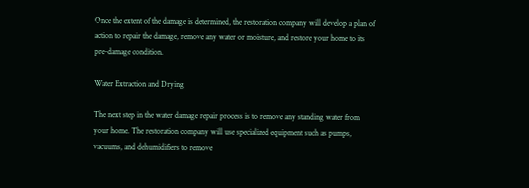Once the extent of the damage is determined, the restoration company will develop a plan of action to repair the damage, remove any water or moisture, and restore your home to its pre-damage condition.

Water Extraction and Drying

The next step in the water damage repair process is to remove any standing water from your home. The restoration company will use specialized equipment such as pumps, vacuums, and dehumidifiers to remove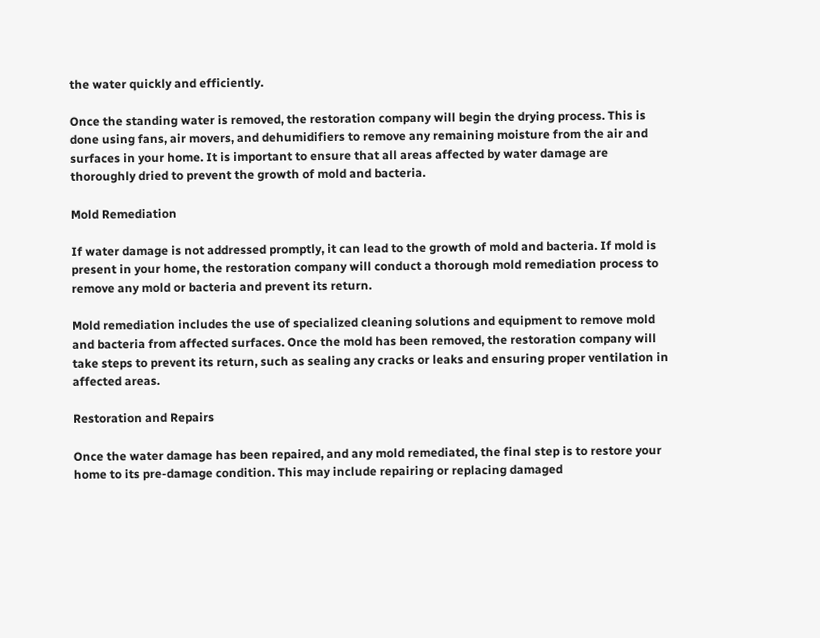the water quickly and efficiently.

Once the standing water is removed, the restoration company will begin the drying process. This is done using fans, air movers, and dehumidifiers to remove any remaining moisture from the air and surfaces in your home. It is important to ensure that all areas affected by water damage are thoroughly dried to prevent the growth of mold and bacteria.

Mold Remediation

If water damage is not addressed promptly, it can lead to the growth of mold and bacteria. If mold is present in your home, the restoration company will conduct a thorough mold remediation process to remove any mold or bacteria and prevent its return.

Mold remediation includes the use of specialized cleaning solutions and equipment to remove mold and bacteria from affected surfaces. Once the mold has been removed, the restoration company will take steps to prevent its return, such as sealing any cracks or leaks and ensuring proper ventilation in affected areas.

Restoration and Repairs

Once the water damage has been repaired, and any mold remediated, the final step is to restore your home to its pre-damage condition. This may include repairing or replacing damaged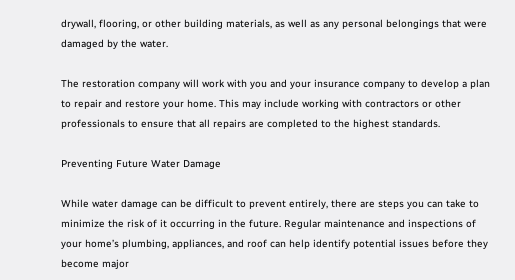drywall, flooring, or other building materials, as well as any personal belongings that were damaged by the water.

The restoration company will work with you and your insurance company to develop a plan to repair and restore your home. This may include working with contractors or other professionals to ensure that all repairs are completed to the highest standards.

Preventing Future Water Damage

While water damage can be difficult to prevent entirely, there are steps you can take to minimize the risk of it occurring in the future. Regular maintenance and inspections of your home’s plumbing, appliances, and roof can help identify potential issues before they become major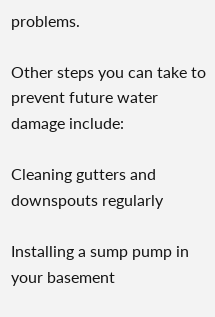problems.

Other steps you can take to prevent future water damage include:

Cleaning gutters and downspouts regularly

Installing a sump pump in your basement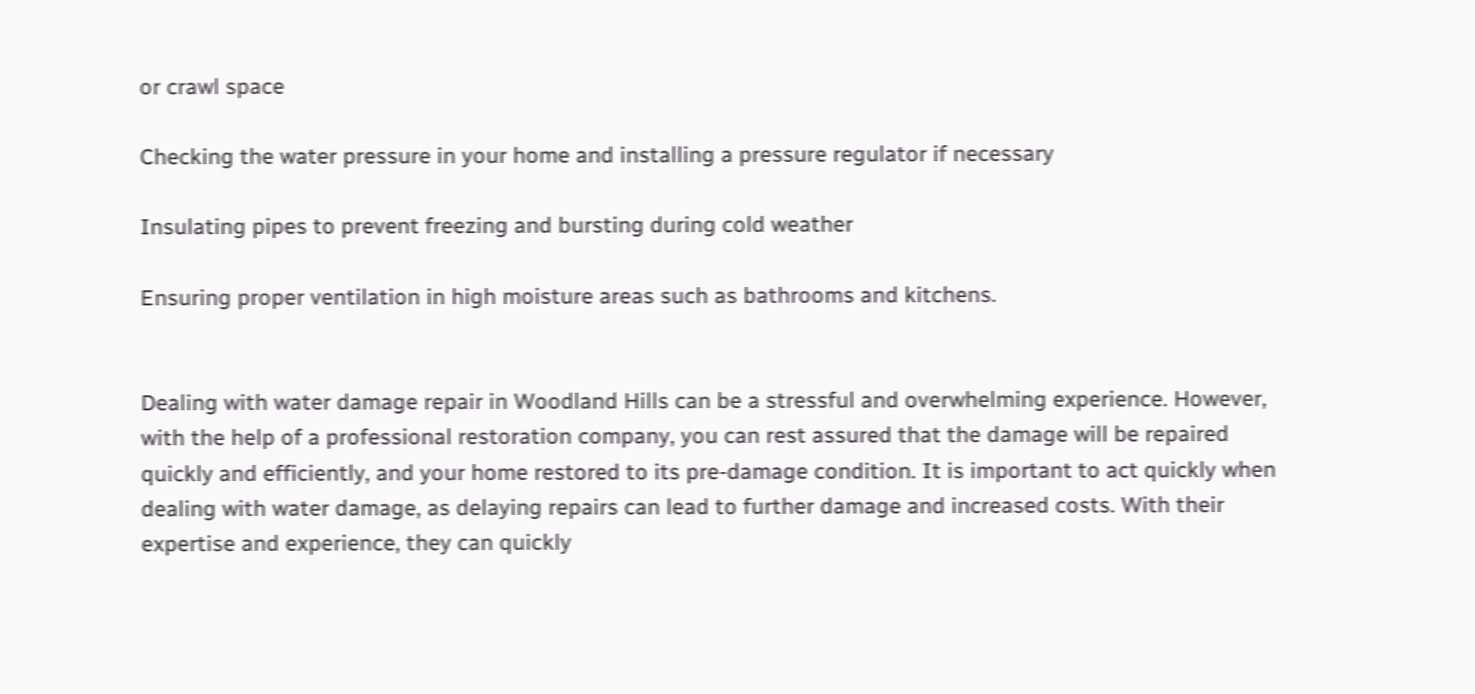or crawl space

Checking the water pressure in your home and installing a pressure regulator if necessary

Insulating pipes to prevent freezing and bursting during cold weather

Ensuring proper ventilation in high moisture areas such as bathrooms and kitchens.


Dealing with water damage repair in Woodland Hills can be a stressful and overwhelming experience. However, with the help of a professional restoration company, you can rest assured that the damage will be repaired quickly and efficiently, and your home restored to its pre-damage condition. It is important to act quickly when dealing with water damage, as delaying repairs can lead to further damage and increased costs. With their expertise and experience, they can quickly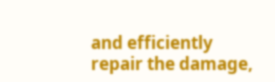and efficiently repair the damage,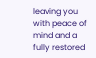leaving you with peace of mind and a fully restored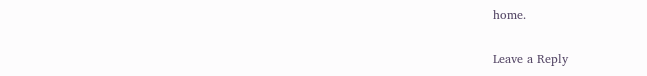home.

Leave a Reply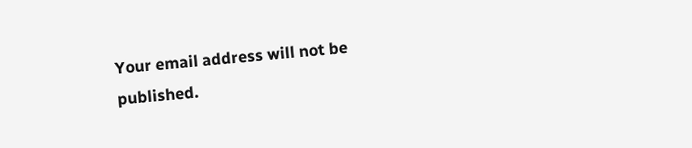Your email address will not be published.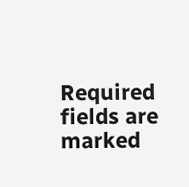Required fields are marked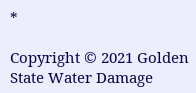*

Copyright © 2021 Golden State Water Damage